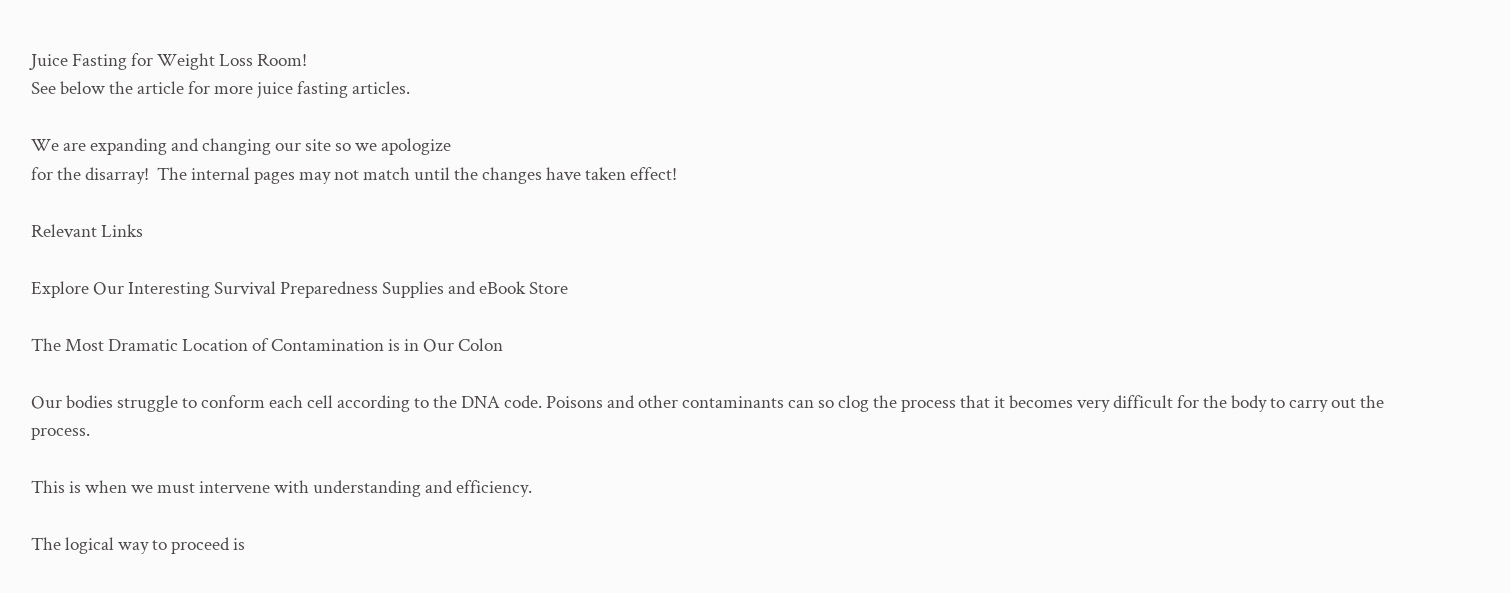Juice Fasting for Weight Loss Room!
See below the article for more juice fasting articles.

We are expanding and changing our site so we apologize
for the disarray!  The internal pages may not match until the changes have taken effect!

Relevant Links

Explore Our Interesting Survival Preparedness Supplies and eBook Store

The Most Dramatic Location of Contamination is in Our Colon

Our bodies struggle to conform each cell according to the DNA code. Poisons and other contaminants can so clog the process that it becomes very difficult for the body to carry out the process.

This is when we must intervene with understanding and efficiency.

The logical way to proceed is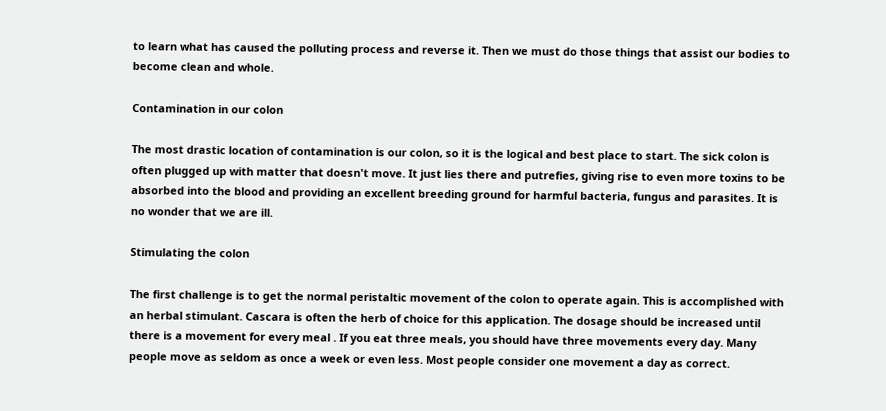to learn what has caused the polluting process and reverse it. Then we must do those things that assist our bodies to become clean and whole.

Contamination in our colon

The most drastic location of contamination is our colon, so it is the logical and best place to start. The sick colon is often plugged up with matter that doesn't move. It just lies there and putrefies, giving rise to even more toxins to be absorbed into the blood and providing an excellent breeding ground for harmful bacteria, fungus and parasites. It is no wonder that we are ill.

Stimulating the colon

The first challenge is to get the normal peristaltic movement of the colon to operate again. This is accomplished with an herbal stimulant. Cascara is often the herb of choice for this application. The dosage should be increased until there is a movement for every meal . If you eat three meals, you should have three movements every day. Many people move as seldom as once a week or even less. Most people consider one movement a day as correct.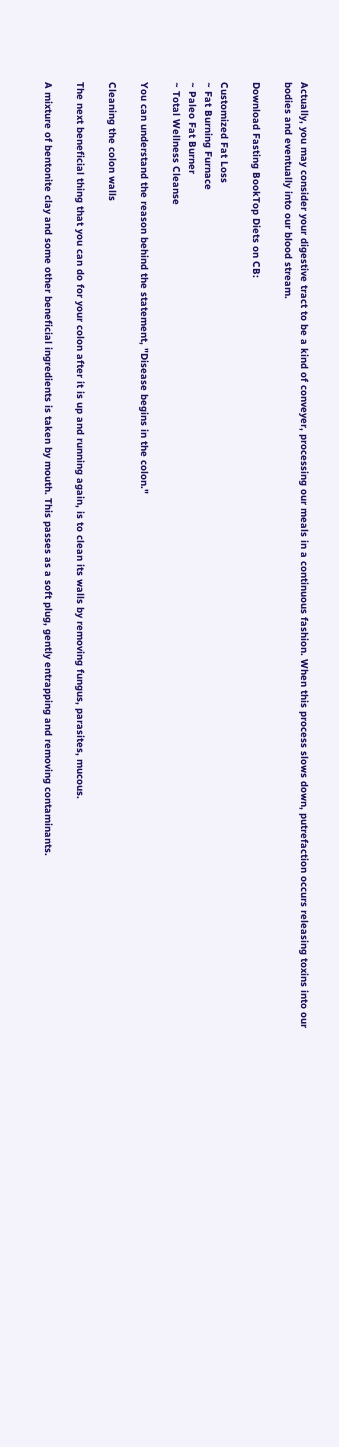Actually, you may consider your digestive tract to be a kind of conveyer, processing our meals in a continuous fashion. When this process slows down, putrefaction occurs releasing toxins into our bodies and eventually into our blood stream.

Download Fasting BookTop Diets on CB:

Customized Fat Loss
~ Fat Burning Furnace
~ Paleo Fat Burner
~ Total Wellness Cleanse

You can understand the reason behind the statement, "Disease begins in the colon."

Cleaning the colon walls

The next beneficial thing that you can do for your colon after it is up and running again, is to clean its walls by removing fungus, parasites, mucous.

A mixture of bentonite clay and some other beneficial ingredients is taken by mouth. This passes as a soft plug, gently entrapping and removing contaminants.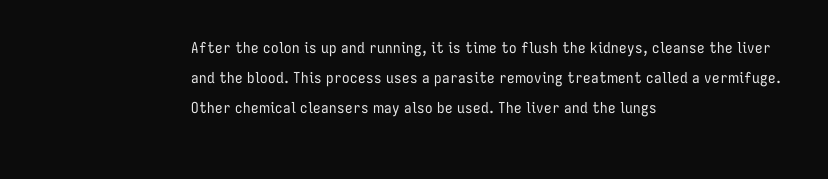After the colon is up and running, it is time to flush the kidneys, cleanse the liver and the blood. This process uses a parasite removing treatment called a vermifuge. Other chemical cleansers may also be used. The liver and the lungs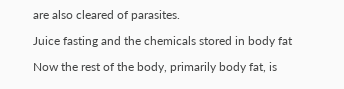are also cleared of parasites.

Juice fasting and the chemicals stored in body fat

Now the rest of the body, primarily body fat, is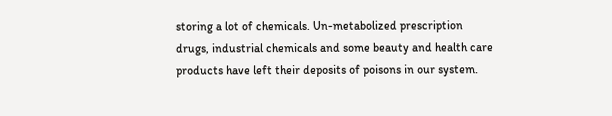storing a lot of chemicals. Un-metabolized prescription drugs, industrial chemicals and some beauty and health care products have left their deposits of poisons in our system.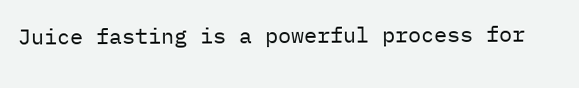Juice fasting is a powerful process for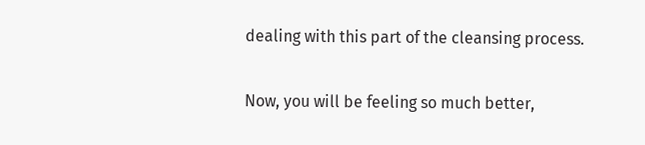dealing with this part of the cleansing process.

Now, you will be feeling so much better,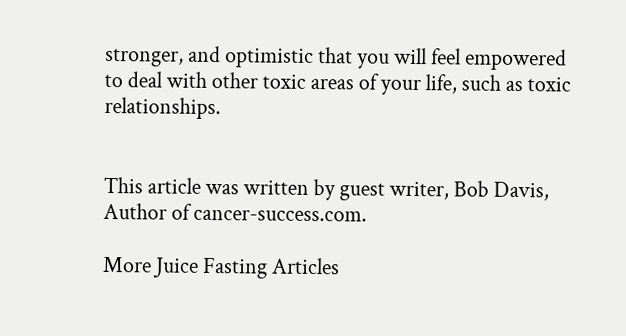stronger, and optimistic that you will feel empowered to deal with other toxic areas of your life, such as toxic relationships.


This article was written by guest writer, Bob Davis, Author of cancer-success.com.

More Juice Fasting Articles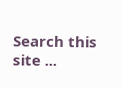Search this site ...